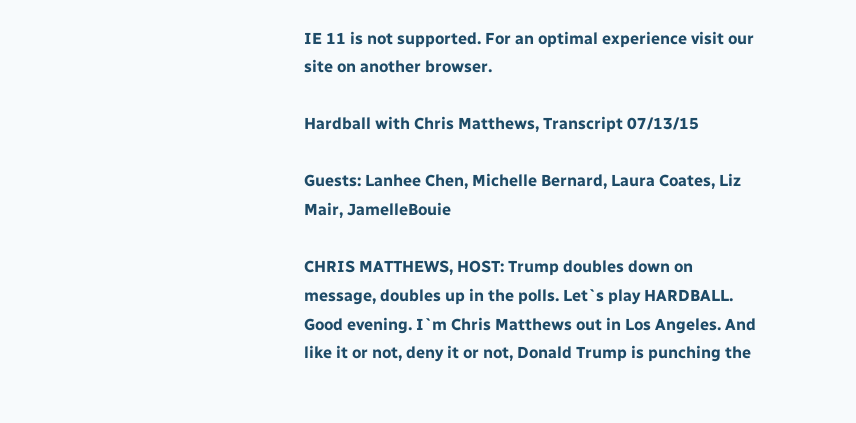IE 11 is not supported. For an optimal experience visit our site on another browser.

Hardball with Chris Matthews, Transcript 07/13/15

Guests: Lanhee Chen, Michelle Bernard, Laura Coates, Liz Mair, JamelleBouie

CHRIS MATTHEWS, HOST: Trump doubles down on message, doubles up in the polls. Let`s play HARDBALL. Good evening. I`m Chris Matthews out in Los Angeles. And like it or not, deny it or not, Donald Trump is punching the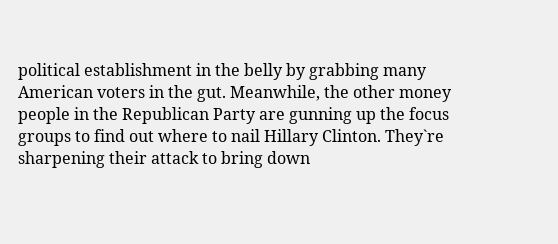political establishment in the belly by grabbing many American voters in the gut. Meanwhile, the other money people in the Republican Party are gunning up the focus groups to find out where to nail Hillary Clinton. They`re sharpening their attack to bring down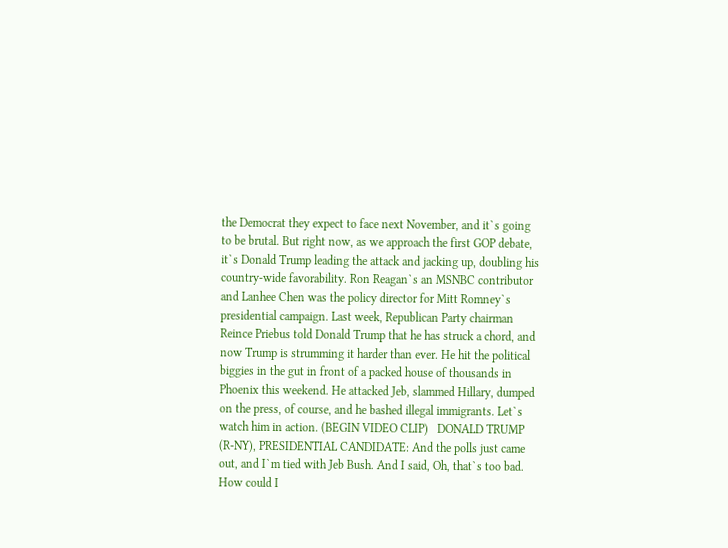the Democrat they expect to face next November, and it`s going to be brutal. But right now, as we approach the first GOP debate, it`s Donald Trump leading the attack and jacking up, doubling his country-wide favorability. Ron Reagan`s an MSNBC contributor and Lanhee Chen was the policy director for Mitt Romney`s presidential campaign. Last week, Republican Party chairman Reince Priebus told Donald Trump that he has struck a chord, and now Trump is strumming it harder than ever. He hit the political biggies in the gut in front of a packed house of thousands in Phoenix this weekend. He attacked Jeb, slammed Hillary, dumped on the press, of course, and he bashed illegal immigrants. Let`s watch him in action. (BEGIN VIDEO CLIP)   DONALD TRUMP (R-NY), PRESIDENTIAL CANDIDATE: And the polls just came out, and I`m tied with Jeb Bush. And I said, Oh, that`s too bad. How could I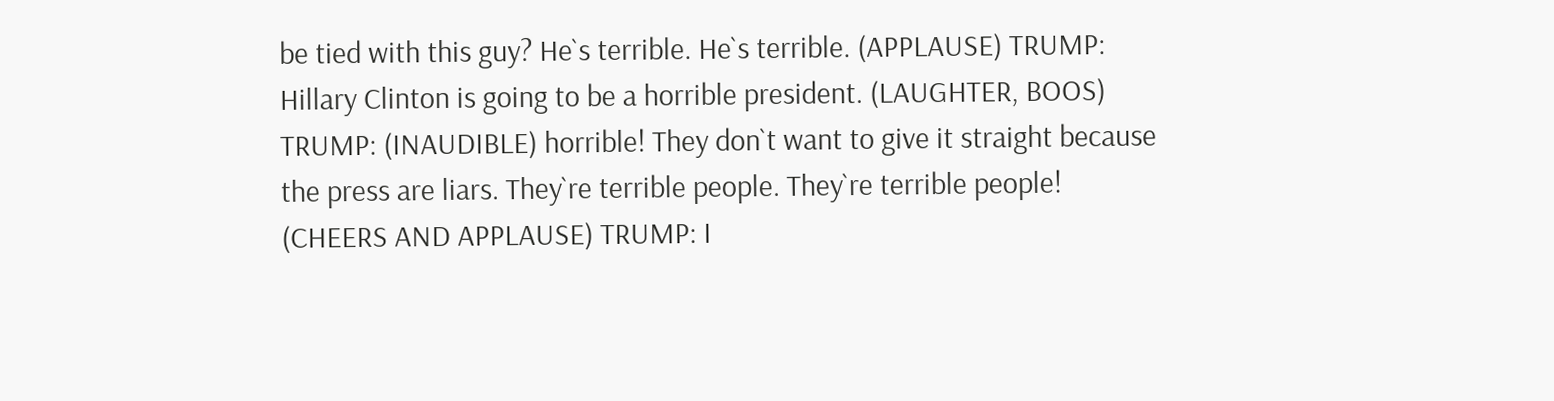be tied with this guy? He`s terrible. He`s terrible. (APPLAUSE) TRUMP: Hillary Clinton is going to be a horrible president. (LAUGHTER, BOOS) TRUMP: (INAUDIBLE) horrible! They don`t want to give it straight because the press are liars. They`re terrible people. They`re terrible people! (CHEERS AND APPLAUSE) TRUMP: I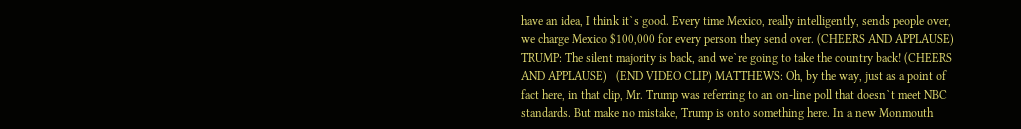have an idea, I think it`s good. Every time Mexico, really intelligently, sends people over, we charge Mexico $100,000 for every person they send over. (CHEERS AND APPLAUSE) TRUMP: The silent majority is back, and we`re going to take the country back! (CHEERS AND APPLAUSE)   (END VIDEO CLIP) MATTHEWS: Oh, by the way, just as a point of fact here, in that clip, Mr. Trump was referring to an on-line poll that doesn`t meet NBC standards. But make no mistake, Trump is onto something here. In a new Monmouth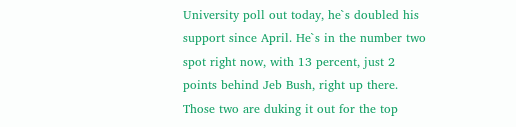University poll out today, he`s doubled his support since April. He`s in the number two spot right now, with 13 percent, just 2 points behind Jeb Bush, right up there. Those two are duking it out for the top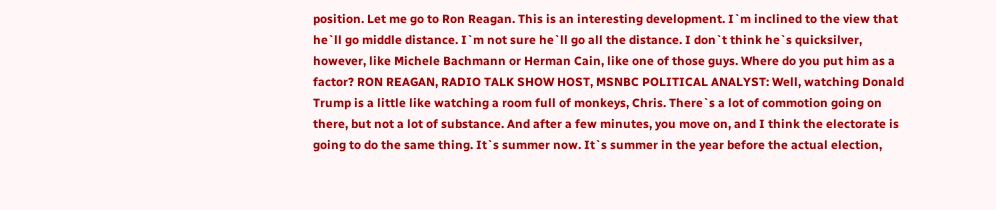position. Let me go to Ron Reagan. This is an interesting development. I`m inclined to the view that he`ll go middle distance. I`m not sure he`ll go all the distance. I don`t think he`s quicksilver, however, like Michele Bachmann or Herman Cain, like one of those guys. Where do you put him as a factor? RON REAGAN, RADIO TALK SHOW HOST, MSNBC POLITICAL ANALYST: Well, watching Donald Trump is a little like watching a room full of monkeys, Chris. There`s a lot of commotion going on there, but not a lot of substance. And after a few minutes, you move on, and I think the electorate is going to do the same thing. It`s summer now. It`s summer in the year before the actual election,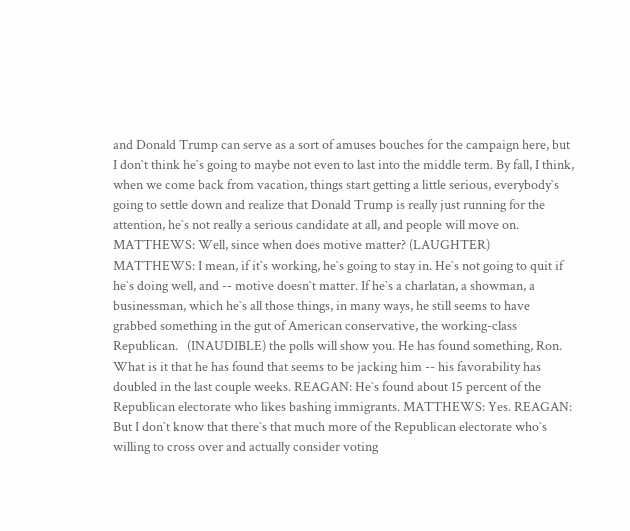and Donald Trump can serve as a sort of amuses bouches for the campaign here, but I don`t think he`s going to maybe not even to last into the middle term. By fall, I think, when we come back from vacation, things start getting a little serious, everybody`s going to settle down and realize that Donald Trump is really just running for the attention, he`s not really a serious candidate at all, and people will move on. MATTHEWS: Well, since when does motive matter? (LAUGHTER) MATTHEWS: I mean, if it`s working, he`s going to stay in. He`s not going to quit if he`s doing well, and -- motive doesn`t matter. If he`s a charlatan, a showman, a businessman, which he`s all those things, in many ways, he still seems to have grabbed something in the gut of American conservative, the working-class Republican.   (INAUDIBLE) the polls will show you. He has found something, Ron. What is it that he has found that seems to be jacking him -- his favorability has doubled in the last couple weeks. REAGAN: He`s found about 15 percent of the Republican electorate who likes bashing immigrants. MATTHEWS: Yes. REAGAN: But I don`t know that there`s that much more of the Republican electorate who`s willing to cross over and actually consider voting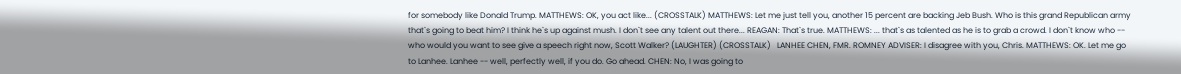for somebody like Donald Trump. MATTHEWS: OK, you act like... (CROSSTALK) MATTHEWS: Let me just tell you, another 15 percent are backing Jeb Bush. Who is this grand Republican army that`s going to beat him? I think he`s up against mush. I don`t see any talent out there... REAGAN: That`s true. MATTHEWS: ... that`s as talented as he is to grab a crowd. I don`t know who -- who would you want to see give a speech right now, Scott Walker? (LAUGHTER) (CROSSTALK)   LANHEE CHEN, FMR. ROMNEY ADVISER: I disagree with you, Chris. MATTHEWS: OK. Let me go to Lanhee. Lanhee -- well, perfectly well, if you do. Go ahead. CHEN: No, I was going to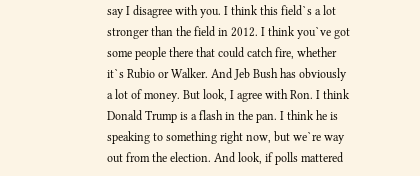say I disagree with you. I think this field`s a lot stronger than the field in 2012. I think you`ve got some people there that could catch fire, whether it`s Rubio or Walker. And Jeb Bush has obviously a lot of money. But look, I agree with Ron. I think Donald Trump is a flash in the pan. I think he is speaking to something right now, but we`re way out from the election. And look, if polls mattered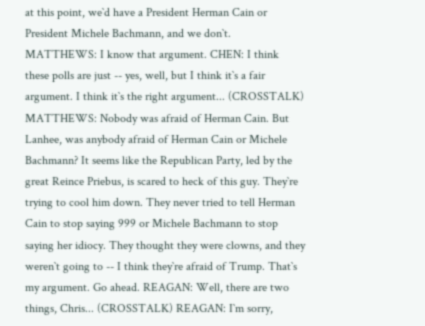at this point, we`d have a President Herman Cain or President Michele Bachmann, and we don`t. MATTHEWS: I know that argument. CHEN: I think these polls are just -- yes, well, but I think it`s a fair argument. I think it`s the right argument... (CROSSTALK) MATTHEWS: Nobody was afraid of Herman Cain. But Lanhee, was anybody afraid of Herman Cain or Michele Bachmann? It seems like the Republican Party, led by the great Reince Priebus, is scared to heck of this guy. They`re trying to cool him down. They never tried to tell Herman Cain to stop saying 999 or Michele Bachmann to stop saying her idiocy. They thought they were clowns, and they weren`t going to -- I think they`re afraid of Trump. That`s my argument. Go ahead. REAGAN: Well, there are two things, Chris... (CROSSTALK) REAGAN: I`m sorry,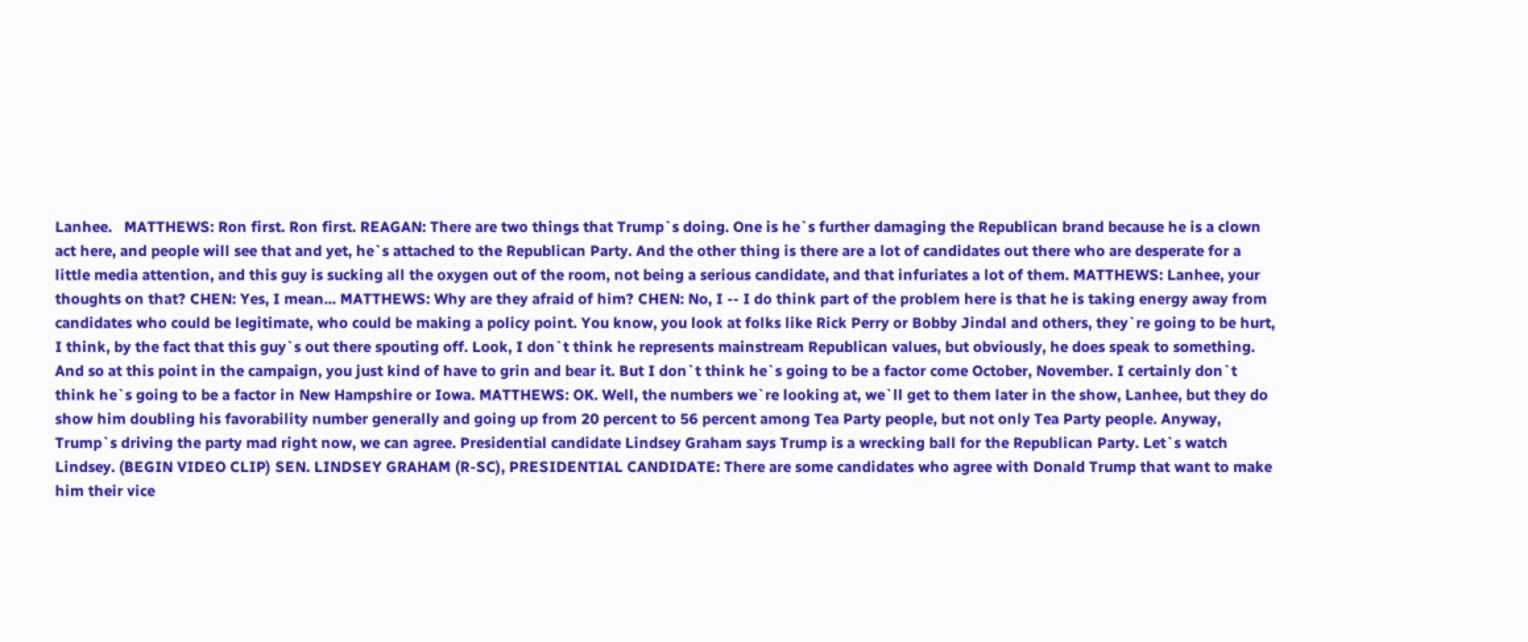Lanhee.   MATTHEWS: Ron first. Ron first. REAGAN: There are two things that Trump`s doing. One is he`s further damaging the Republican brand because he is a clown act here, and people will see that and yet, he`s attached to the Republican Party. And the other thing is there are a lot of candidates out there who are desperate for a little media attention, and this guy is sucking all the oxygen out of the room, not being a serious candidate, and that infuriates a lot of them. MATTHEWS: Lanhee, your thoughts on that? CHEN: Yes, I mean... MATTHEWS: Why are they afraid of him? CHEN: No, I -- I do think part of the problem here is that he is taking energy away from candidates who could be legitimate, who could be making a policy point. You know, you look at folks like Rick Perry or Bobby Jindal and others, they`re going to be hurt, I think, by the fact that this guy`s out there spouting off. Look, I don`t think he represents mainstream Republican values, but obviously, he does speak to something. And so at this point in the campaign, you just kind of have to grin and bear it. But I don`t think he`s going to be a factor come October, November. I certainly don`t think he`s going to be a factor in New Hampshire or Iowa. MATTHEWS: OK. Well, the numbers we`re looking at, we`ll get to them later in the show, Lanhee, but they do show him doubling his favorability number generally and going up from 20 percent to 56 percent among Tea Party people, but not only Tea Party people. Anyway, Trump`s driving the party mad right now, we can agree. Presidential candidate Lindsey Graham says Trump is a wrecking ball for the Republican Party. Let`s watch Lindsey. (BEGIN VIDEO CLIP) SEN. LINDSEY GRAHAM (R-SC), PRESIDENTIAL CANDIDATE: There are some candidates who agree with Donald Trump that want to make him their vice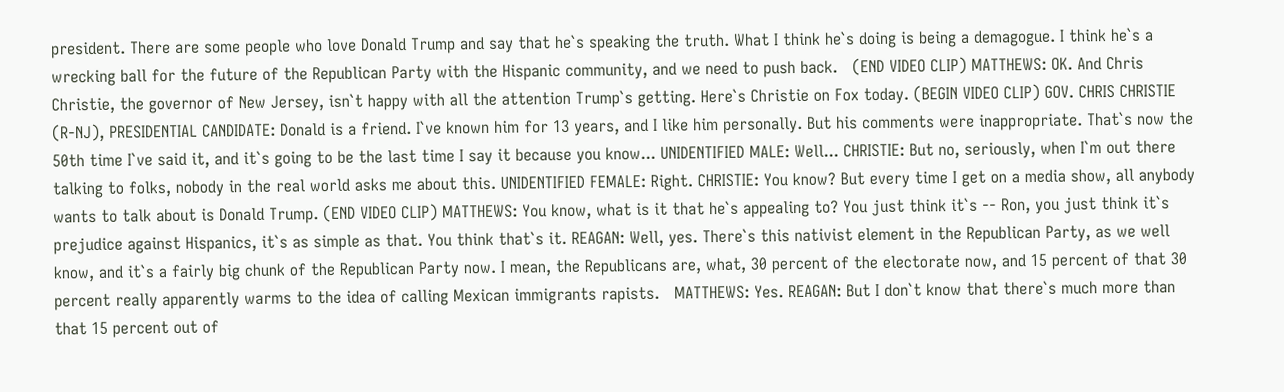president. There are some people who love Donald Trump and say that he`s speaking the truth. What I think he`s doing is being a demagogue. I think he`s a wrecking ball for the future of the Republican Party with the Hispanic community, and we need to push back.   (END VIDEO CLIP) MATTHEWS: OK. And Chris Christie, the governor of New Jersey, isn`t happy with all the attention Trump`s getting. Here`s Christie on Fox today. (BEGIN VIDEO CLIP) GOV. CHRIS CHRISTIE (R-NJ), PRESIDENTIAL CANDIDATE: Donald is a friend. I`ve known him for 13 years, and I like him personally. But his comments were inappropriate. That`s now the 50th time I`ve said it, and it`s going to be the last time I say it because you know... UNIDENTIFIED MALE: Well... CHRISTIE: But no, seriously, when I`m out there talking to folks, nobody in the real world asks me about this. UNIDENTIFIED FEMALE: Right. CHRISTIE: You know? But every time I get on a media show, all anybody wants to talk about is Donald Trump. (END VIDEO CLIP) MATTHEWS: You know, what is it that he`s appealing to? You just think it`s -- Ron, you just think it`s prejudice against Hispanics, it`s as simple as that. You think that`s it. REAGAN: Well, yes. There`s this nativist element in the Republican Party, as we well know, and it`s a fairly big chunk of the Republican Party now. I mean, the Republicans are, what, 30 percent of the electorate now, and 15 percent of that 30 percent really apparently warms to the idea of calling Mexican immigrants rapists.   MATTHEWS: Yes. REAGAN: But I don`t know that there`s much more than that 15 percent out of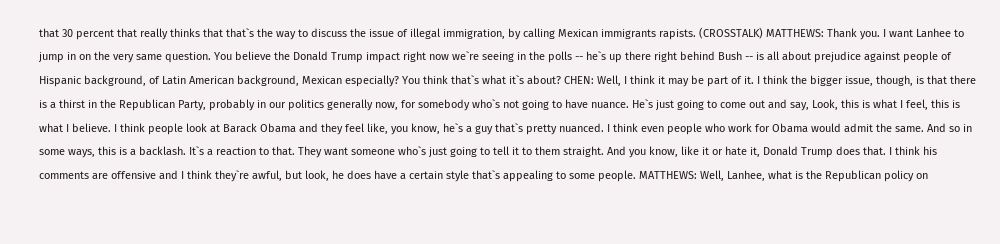that 30 percent that really thinks that that`s the way to discuss the issue of illegal immigration, by calling Mexican immigrants rapists. (CROSSTALK) MATTHEWS: Thank you. I want Lanhee to jump in on the very same question. You believe the Donald Trump impact right now we`re seeing in the polls -- he`s up there right behind Bush -- is all about prejudice against people of Hispanic background, of Latin American background, Mexican especially? You think that`s what it`s about? CHEN: Well, I think it may be part of it. I think the bigger issue, though, is that there is a thirst in the Republican Party, probably in our politics generally now, for somebody who`s not going to have nuance. He`s just going to come out and say, Look, this is what I feel, this is what I believe. I think people look at Barack Obama and they feel like, you know, he`s a guy that`s pretty nuanced. I think even people who work for Obama would admit the same. And so in some ways, this is a backlash. It`s a reaction to that. They want someone who`s just going to tell it to them straight. And you know, like it or hate it, Donald Trump does that. I think his comments are offensive and I think they`re awful, but look, he does have a certain style that`s appealing to some people. MATTHEWS: Well, Lanhee, what is the Republican policy on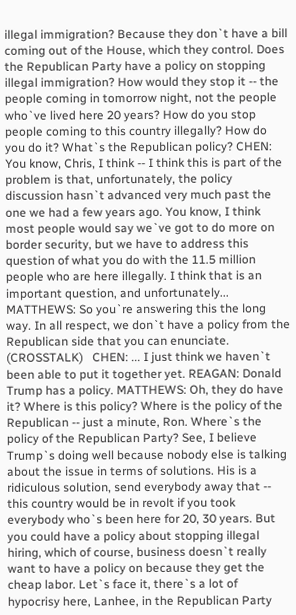illegal immigration? Because they don`t have a bill coming out of the House, which they control. Does the Republican Party have a policy on stopping illegal immigration? How would they stop it -- the people coming in tomorrow night, not the people who`ve lived here 20 years? How do you stop people coming to this country illegally? How do you do it? What`s the Republican policy? CHEN: You know, Chris, I think -- I think this is part of the problem is that, unfortunately, the policy discussion hasn`t advanced very much past the one we had a few years ago. You know, I think most people would say we`ve got to do more on border security, but we have to address this question of what you do with the 11.5 million people who are here illegally. I think that is an important question, and unfortunately... MATTHEWS: So you`re answering this the long way. In all respect, we don`t have a policy from the Republican side that you can enunciate. (CROSSTALK)   CHEN: ... I just think we haven`t been able to put it together yet. REAGAN: Donald Trump has a policy. MATTHEWS: Oh, they do have it? Where is this policy? Where is the policy of the Republican -- just a minute, Ron. Where`s the policy of the Republican Party? See, I believe Trump`s doing well because nobody else is talking about the issue in terms of solutions. His is a ridiculous solution, send everybody away that -- this country would be in revolt if you took everybody who`s been here for 20, 30 years. But you could have a policy about stopping illegal hiring, which of course, business doesn`t really want to have a policy on because they get the cheap labor. Let`s face it, there`s a lot of hypocrisy here, Lanhee, in the Republican Party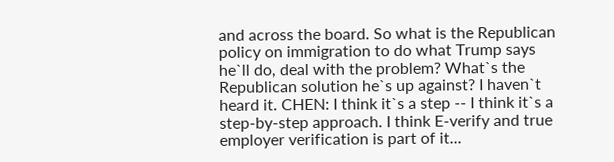and across the board. So what is the Republican policy on immigration to do what Trump says he`ll do, deal with the problem? What`s the Republican solution he`s up against? I haven`t heard it. CHEN: I think it`s a step -- I think it`s a step-by-step approach. I think E-verify and true employer verification is part of it...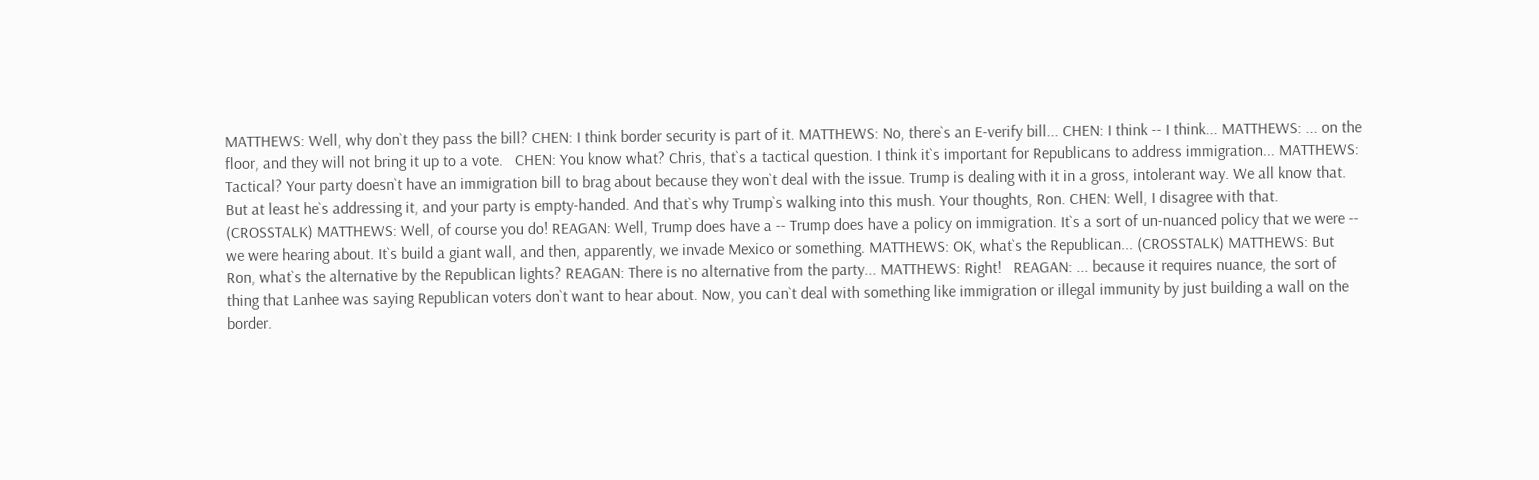MATTHEWS: Well, why don`t they pass the bill? CHEN: I think border security is part of it. MATTHEWS: No, there`s an E-verify bill... CHEN: I think -- I think... MATTHEWS: ... on the floor, and they will not bring it up to a vote.   CHEN: You know what? Chris, that`s a tactical question. I think it`s important for Republicans to address immigration... MATTHEWS: Tactical? Your party doesn`t have an immigration bill to brag about because they won`t deal with the issue. Trump is dealing with it in a gross, intolerant way. We all know that. But at least he`s addressing it, and your party is empty-handed. And that`s why Trump`s walking into this mush. Your thoughts, Ron. CHEN: Well, I disagree with that. (CROSSTALK) MATTHEWS: Well, of course you do! REAGAN: Well, Trump does have a -- Trump does have a policy on immigration. It`s a sort of un-nuanced policy that we were -- we were hearing about. It`s build a giant wall, and then, apparently, we invade Mexico or something. MATTHEWS: OK, what`s the Republican... (CROSSTALK) MATTHEWS: But Ron, what`s the alternative by the Republican lights? REAGAN: There is no alternative from the party... MATTHEWS: Right!   REAGAN: ... because it requires nuance, the sort of thing that Lanhee was saying Republican voters don`t want to hear about. Now, you can`t deal with something like immigration or illegal immunity by just building a wall on the border.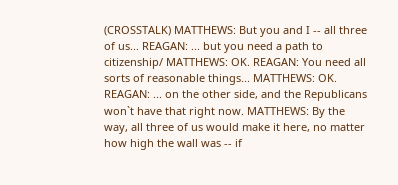(CROSSTALK) MATTHEWS: But you and I -- all three of us... REAGAN: ... but you need a path to citizenship/ MATTHEWS: OK. REAGAN: You need all sorts of reasonable things... MATTHEWS: OK. REAGAN: ... on the other side, and the Republicans won`t have that right now. MATTHEWS: By the way, all three of us would make it here, no matter how high the wall was -- if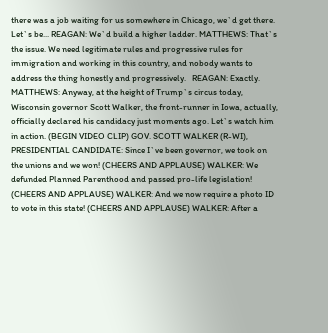there was a job waiting for us somewhere in Chicago, we`d get there. Let`s be... REAGAN: We`d build a higher ladder. MATTHEWS: That`s the issue. We need legitimate rules and progressive rules for immigration and working in this country, and nobody wants to address the thing honestly and progressively.   REAGAN: Exactly. MATTHEWS: Anyway, at the height of Trump`s circus today, Wisconsin governor Scott Walker, the front-runner in Iowa, actually, officially declared his candidacy just moments ago. Let`s watch him in action. (BEGIN VIDEO CLIP) GOV. SCOTT WALKER (R-WI), PRESIDENTIAL CANDIDATE: Since I`ve been governor, we took on the unions and we won! (CHEERS AND APPLAUSE) WALKER: We defunded Planned Parenthood and passed pro-life legislation! (CHEERS AND APPLAUSE) WALKER: And we now require a photo ID to vote in this state! (CHEERS AND APPLAUSE) WALKER: After a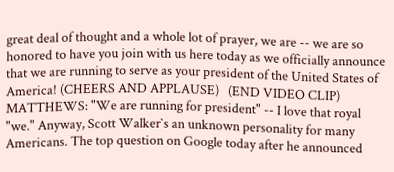great deal of thought and a whole lot of prayer, we are -- we are so honored to have you join with us here today as we officially announce that we are running to serve as your president of the United States of America! (CHEERS AND APPLAUSE)   (END VIDEO CLIP) MATTHEWS: "We are running for president" -- I love that royal "we." Anyway, Scott Walker`s an unknown personality for many Americans. The top question on Google today after he announced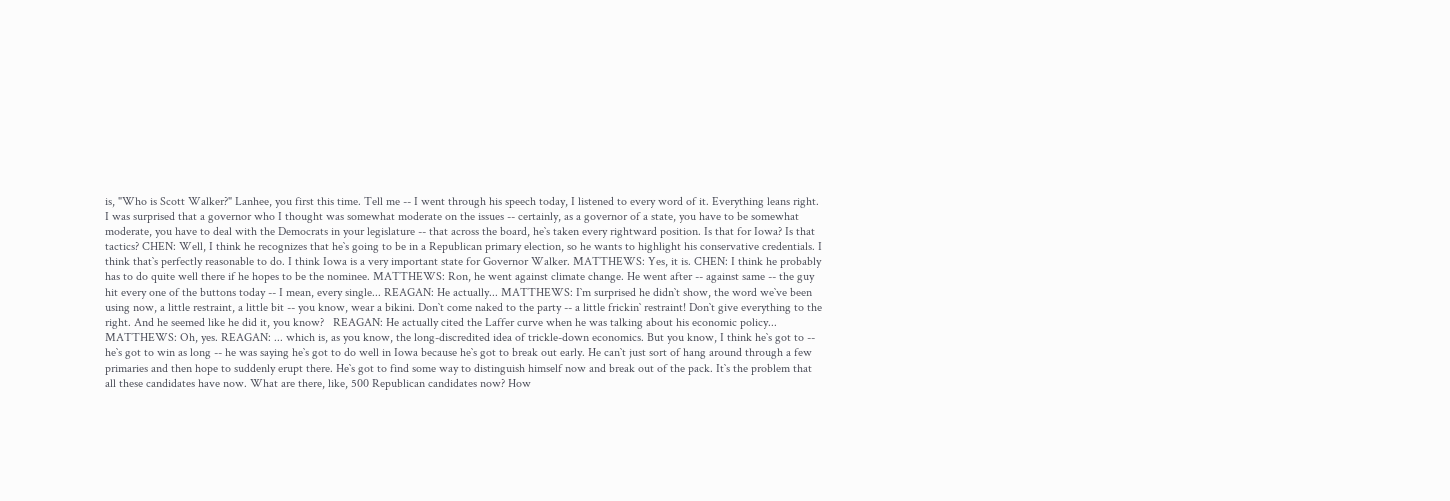is, "Who is Scott Walker?" Lanhee, you first this time. Tell me -- I went through his speech today, I listened to every word of it. Everything leans right. I was surprised that a governor who I thought was somewhat moderate on the issues -- certainly, as a governor of a state, you have to be somewhat moderate, you have to deal with the Democrats in your legislature -- that across the board, he`s taken every rightward position. Is that for Iowa? Is that tactics? CHEN: Well, I think he recognizes that he`s going to be in a Republican primary election, so he wants to highlight his conservative credentials. I think that`s perfectly reasonable to do. I think Iowa is a very important state for Governor Walker. MATTHEWS: Yes, it is. CHEN: I think he probably has to do quite well there if he hopes to be the nominee. MATTHEWS: Ron, he went against climate change. He went after -- against same -- the guy hit every one of the buttons today -- I mean, every single... REAGAN: He actually... MATTHEWS: I`m surprised he didn`t show, the word we`ve been using now, a little restraint, a little bit -- you know, wear a bikini. Don`t come naked to the party -- a little frickin` restraint! Don`t give everything to the right. And he seemed like he did it, you know?   REAGAN: He actually cited the Laffer curve when he was talking about his economic policy... MATTHEWS: Oh, yes. REAGAN: ... which is, as you know, the long-discredited idea of trickle-down economics. But you know, I think he`s got to -- he`s got to win as long -- he was saying he`s got to do well in Iowa because he`s got to break out early. He can`t just sort of hang around through a few primaries and then hope to suddenly erupt there. He`s got to find some way to distinguish himself now and break out of the pack. It`s the problem that all these candidates have now. What are there, like, 500 Republican candidates now? How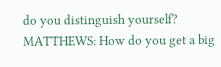do you distinguish yourself? MATTHEWS: How do you get a big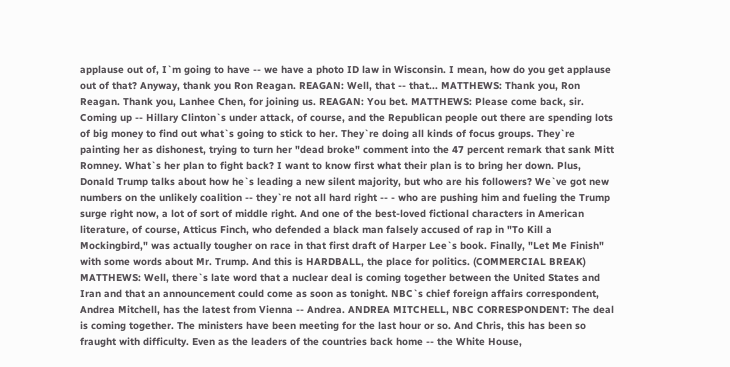applause out of, I`m going to have -- we have a photo ID law in Wisconsin. I mean, how do you get applause out of that? Anyway, thank you Ron Reagan. REAGAN: Well, that -- that... MATTHEWS: Thank you, Ron Reagan. Thank you, Lanhee Chen, for joining us. REAGAN: You bet. MATTHEWS: Please come back, sir.   Coming up -- Hillary Clinton`s under attack, of course, and the Republican people out there are spending lots of big money to find out what`s going to stick to her. They`re doing all kinds of focus groups. They`re painting her as dishonest, trying to turn her "dead broke" comment into the 47 percent remark that sank Mitt Romney. What`s her plan to fight back? I want to know first what their plan is to bring her down. Plus, Donald Trump talks about how he`s leading a new silent majority, but who are his followers? We`ve got new numbers on the unlikely coalition -- they`re not all hard right -- - who are pushing him and fueling the Trump surge right now, a lot of sort of middle right. And one of the best-loved fictional characters in American literature, of course, Atticus Finch, who defended a black man falsely accused of rap in "To Kill a Mockingbird," was actually tougher on race in that first draft of Harper Lee`s book. Finally, "Let Me Finish" with some words about Mr. Trump. And this is HARDBALL, the place for politics. (COMMERCIAL BREAK) MATTHEWS: Well, there`s late word that a nuclear deal is coming together between the United States and Iran and that an announcement could come as soon as tonight. NBC`s chief foreign affairs correspondent, Andrea Mitchell, has the latest from Vienna -- Andrea. ANDREA MITCHELL, NBC CORRESPONDENT: The deal is coming together. The ministers have been meeting for the last hour or so. And Chris, this has been so fraught with difficulty. Even as the leaders of the countries back home -- the White House,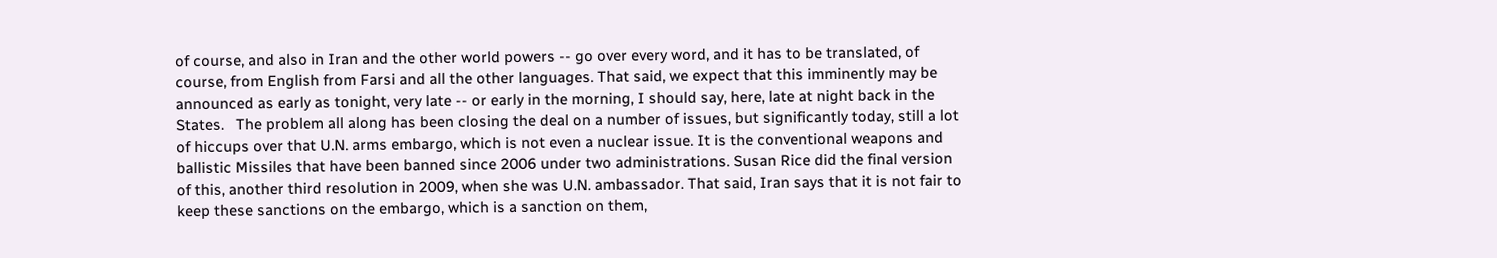of course, and also in Iran and the other world powers -- go over every word, and it has to be translated, of course, from English from Farsi and all the other languages. That said, we expect that this imminently may be announced as early as tonight, very late -- or early in the morning, I should say, here, late at night back in the States.   The problem all along has been closing the deal on a number of issues, but significantly today, still a lot of hiccups over that U.N. arms embargo, which is not even a nuclear issue. It is the conventional weapons and ballistic Missiles that have been banned since 2006 under two administrations. Susan Rice did the final version of this, another third resolution in 2009, when she was U.N. ambassador. That said, Iran says that it is not fair to keep these sanctions on the embargo, which is a sanction on them,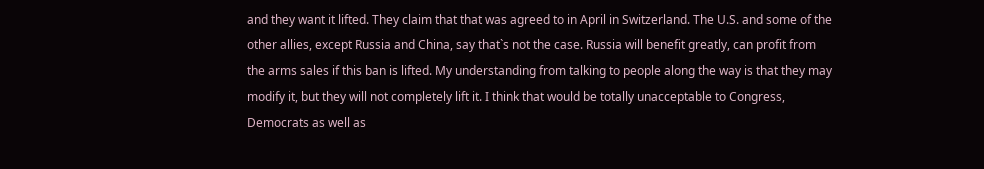and they want it lifted. They claim that that was agreed to in April in Switzerland. The U.S. and some of the other allies, except Russia and China, say that`s not the case. Russia will benefit greatly, can profit from the arms sales if this ban is lifted. My understanding from talking to people along the way is that they may modify it, but they will not completely lift it. I think that would be totally unacceptable to Congress, Democrats as well as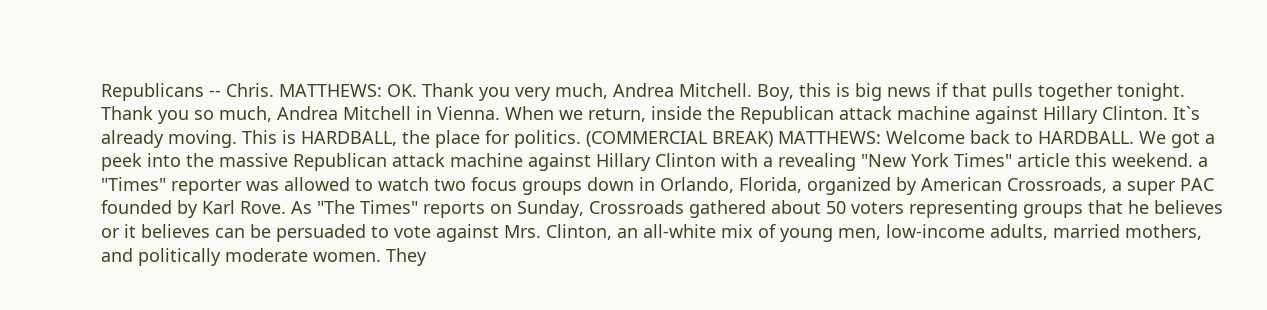Republicans -- Chris. MATTHEWS: OK. Thank you very much, Andrea Mitchell. Boy, this is big news if that pulls together tonight. Thank you so much, Andrea Mitchell in Vienna. When we return, inside the Republican attack machine against Hillary Clinton. It`s already moving. This is HARDBALL, the place for politics. (COMMERCIAL BREAK) MATTHEWS: Welcome back to HARDBALL. We got a peek into the massive Republican attack machine against Hillary Clinton with a revealing "New York Times" article this weekend. a "Times" reporter was allowed to watch two focus groups down in Orlando, Florida, organized by American Crossroads, a super PAC founded by Karl Rove. As "The Times" reports on Sunday, Crossroads gathered about 50 voters representing groups that he believes or it believes can be persuaded to vote against Mrs. Clinton, an all-white mix of young men, low-income adults, married mothers, and politically moderate women. They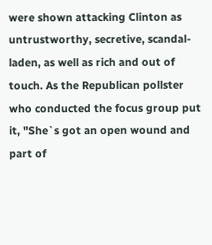were shown attacking Clinton as untrustworthy, secretive, scandal-laden, as well as rich and out of touch. As the Republican pollster who conducted the focus group put it, "She`s got an open wound and part of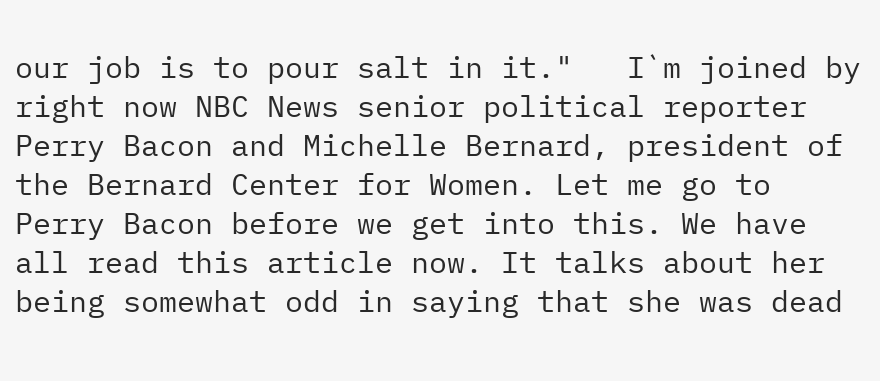our job is to pour salt in it."   I`m joined by right now NBC News senior political reporter Perry Bacon and Michelle Bernard, president of the Bernard Center for Women. Let me go to Perry Bacon before we get into this. We have all read this article now. It talks about her being somewhat odd in saying that she was dead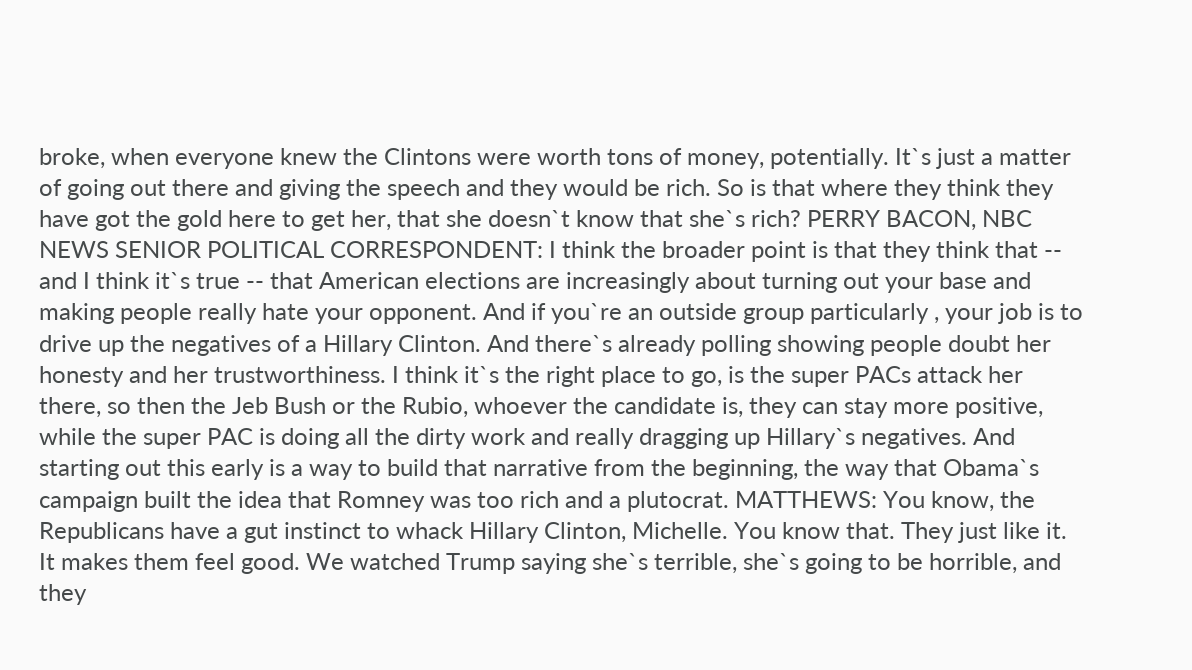broke, when everyone knew the Clintons were worth tons of money, potentially. It`s just a matter of going out there and giving the speech and they would be rich. So is that where they think they have got the gold here to get her, that she doesn`t know that she`s rich? PERRY BACON, NBC NEWS SENIOR POLITICAL CORRESPONDENT: I think the broader point is that they think that -- and I think it`s true -- that American elections are increasingly about turning out your base and making people really hate your opponent. And if you`re an outside group particularly , your job is to drive up the negatives of a Hillary Clinton. And there`s already polling showing people doubt her honesty and her trustworthiness. I think it`s the right place to go, is the super PACs attack her there, so then the Jeb Bush or the Rubio, whoever the candidate is, they can stay more positive, while the super PAC is doing all the dirty work and really dragging up Hillary`s negatives. And starting out this early is a way to build that narrative from the beginning, the way that Obama`s campaign built the idea that Romney was too rich and a plutocrat. MATTHEWS: You know, the Republicans have a gut instinct to whack Hillary Clinton, Michelle. You know that. They just like it. It makes them feel good. We watched Trump saying she`s terrible, she`s going to be horrible, and they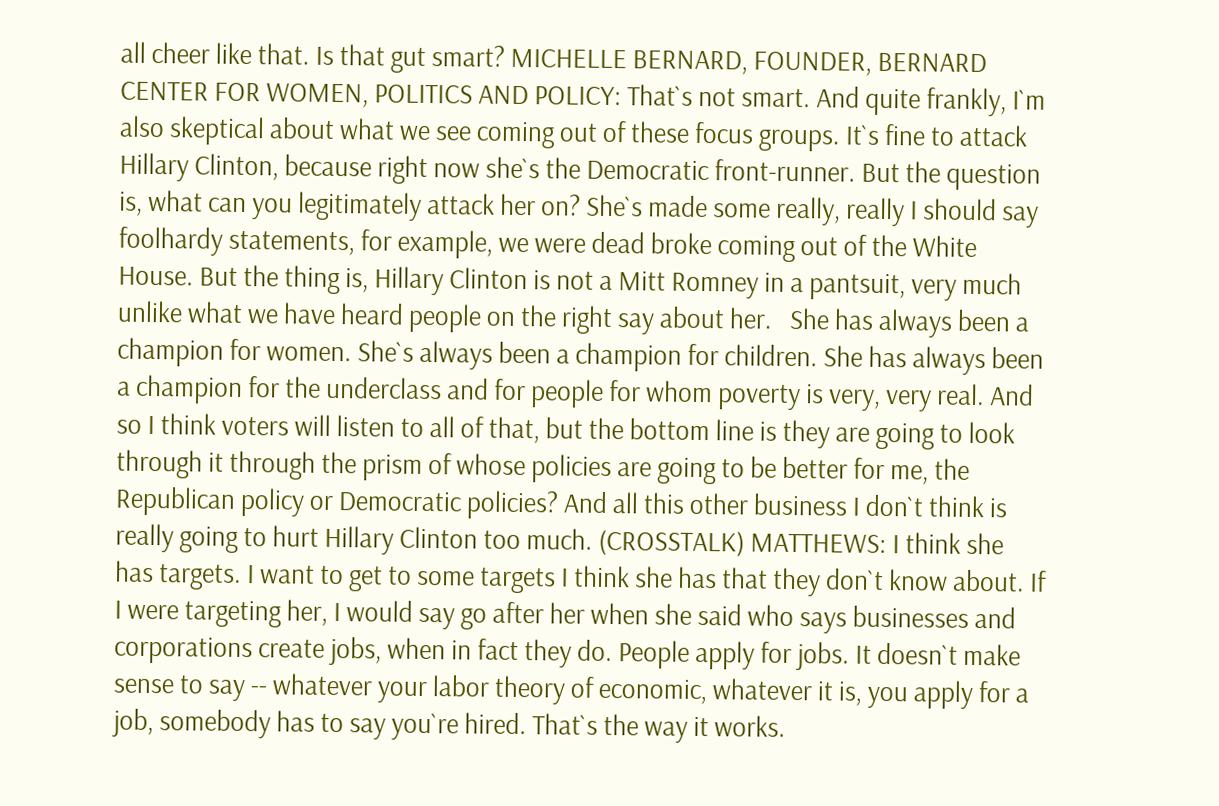all cheer like that. Is that gut smart? MICHELLE BERNARD, FOUNDER, BERNARD CENTER FOR WOMEN, POLITICS AND POLICY: That`s not smart. And quite frankly, I`m also skeptical about what we see coming out of these focus groups. It`s fine to attack Hillary Clinton, because right now she`s the Democratic front-runner. But the question is, what can you legitimately attack her on? She`s made some really, really I should say foolhardy statements, for example, we were dead broke coming out of the White House. But the thing is, Hillary Clinton is not a Mitt Romney in a pantsuit, very much unlike what we have heard people on the right say about her.   She has always been a champion for women. She`s always been a champion for children. She has always been a champion for the underclass and for people for whom poverty is very, very real. And so I think voters will listen to all of that, but the bottom line is they are going to look through it through the prism of whose policies are going to be better for me, the Republican policy or Democratic policies? And all this other business I don`t think is really going to hurt Hillary Clinton too much. (CROSSTALK) MATTHEWS: I think she has targets. I want to get to some targets I think she has that they don`t know about. If I were targeting her, I would say go after her when she said who says businesses and corporations create jobs, when in fact they do. People apply for jobs. It doesn`t make sense to say -- whatever your labor theory of economic, whatever it is, you apply for a job, somebody has to say you`re hired. That`s the way it works.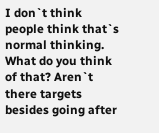I don`t think people think that`s normal thinking. What do you think of that? Aren`t there targets besides going after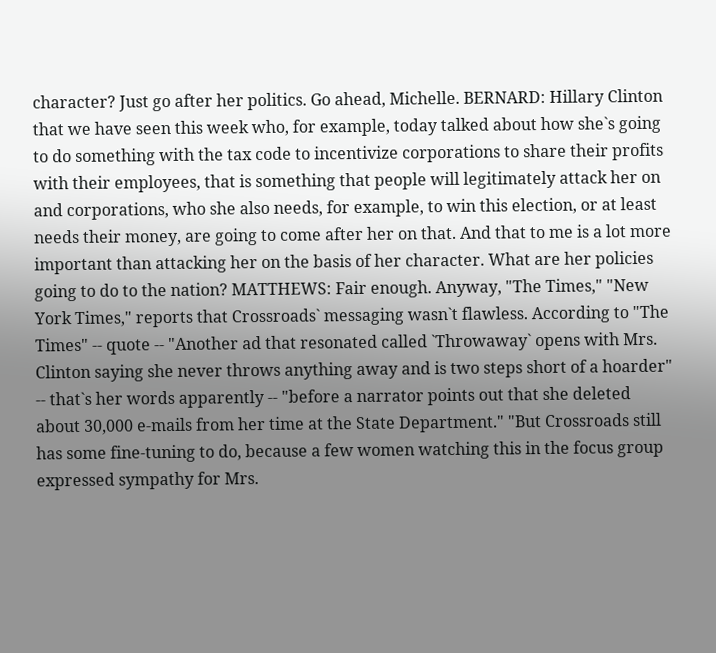character? Just go after her politics. Go ahead, Michelle. BERNARD: Hillary Clinton that we have seen this week who, for example, today talked about how she`s going to do something with the tax code to incentivize corporations to share their profits with their employees, that is something that people will legitimately attack her on and corporations, who she also needs, for example, to win this election, or at least needs their money, are going to come after her on that. And that to me is a lot more important than attacking her on the basis of her character. What are her policies going to do to the nation? MATTHEWS: Fair enough. Anyway, "The Times," "New York Times," reports that Crossroads` messaging wasn`t flawless. According to "The Times" -- quote -- "Another ad that resonated called `Throwaway` opens with Mrs. Clinton saying she never throws anything away and is two steps short of a hoarder" -- that`s her words apparently -- "before a narrator points out that she deleted about 30,000 e-mails from her time at the State Department." "But Crossroads still has some fine-tuning to do, because a few women watching this in the focus group expressed sympathy for Mrs.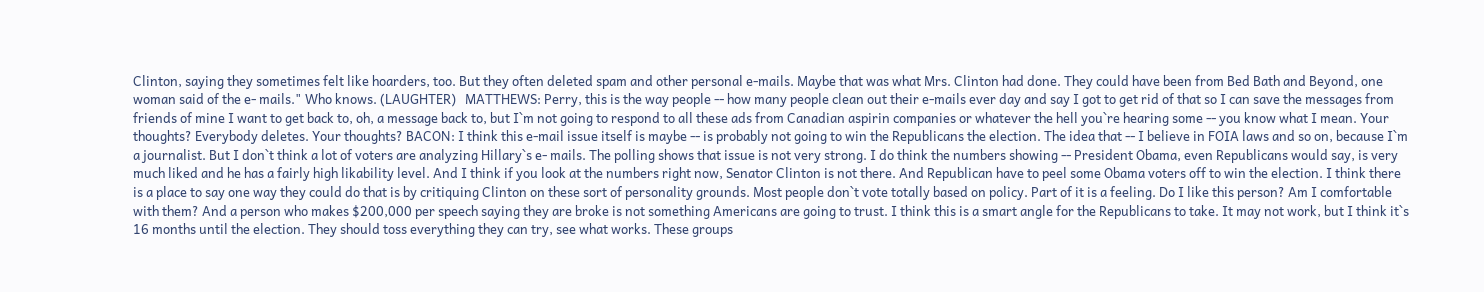Clinton, saying they sometimes felt like hoarders, too. But they often deleted spam and other personal e-mails. Maybe that was what Mrs. Clinton had done. They could have been from Bed Bath and Beyond, one woman said of the e- mails." Who knows. (LAUGHTER)   MATTHEWS: Perry, this is the way people -- how many people clean out their e-mails ever day and say I got to get rid of that so I can save the messages from friends of mine I want to get back to, oh, a message back to, but I`m not going to respond to all these ads from Canadian aspirin companies or whatever the hell you`re hearing some -- you know what I mean. Your thoughts? Everybody deletes. Your thoughts? BACON: I think this e-mail issue itself is maybe -- is probably not going to win the Republicans the election. The idea that -- I believe in FOIA laws and so on, because I`m a journalist. But I don`t think a lot of voters are analyzing Hillary`s e- mails. The polling shows that issue is not very strong. I do think the numbers showing -- President Obama, even Republicans would say, is very much liked and he has a fairly high likability level. And I think if you look at the numbers right now, Senator Clinton is not there. And Republican have to peel some Obama voters off to win the election. I think there is a place to say one way they could do that is by critiquing Clinton on these sort of personality grounds. Most people don`t vote totally based on policy. Part of it is a feeling. Do I like this person? Am I comfortable with them? And a person who makes $200,000 per speech saying they are broke is not something Americans are going to trust. I think this is a smart angle for the Republicans to take. It may not work, but I think it`s 16 months until the election. They should toss everything they can try, see what works. These groups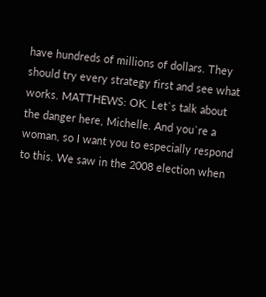have hundreds of millions of dollars. They should try every strategy first and see what works. MATTHEWS: OK. Let`s talk about the danger here, Michelle. And you`re a woman, so I want you to especially respond to this. We saw in the 2008 election when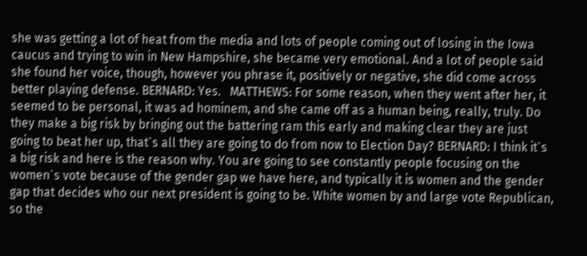she was getting a lot of heat from the media and lots of people coming out of losing in the Iowa caucus and trying to win in New Hampshire, she became very emotional. And a lot of people said she found her voice, though, however you phrase it, positively or negative, she did come across better playing defense. BERNARD: Yes.   MATTHEWS: For some reason, when they went after her, it seemed to be personal, it was ad hominem, and she came off as a human being, really, truly. Do they make a big risk by bringing out the battering ram this early and making clear they are just going to beat her up, that`s all they are going to do from now to Election Day? BERNARD: I think it`s a big risk and here is the reason why. You are going to see constantly people focusing on the women`s vote because of the gender gap we have here, and typically it is women and the gender gap that decides who our next president is going to be. White women by and large vote Republican, so the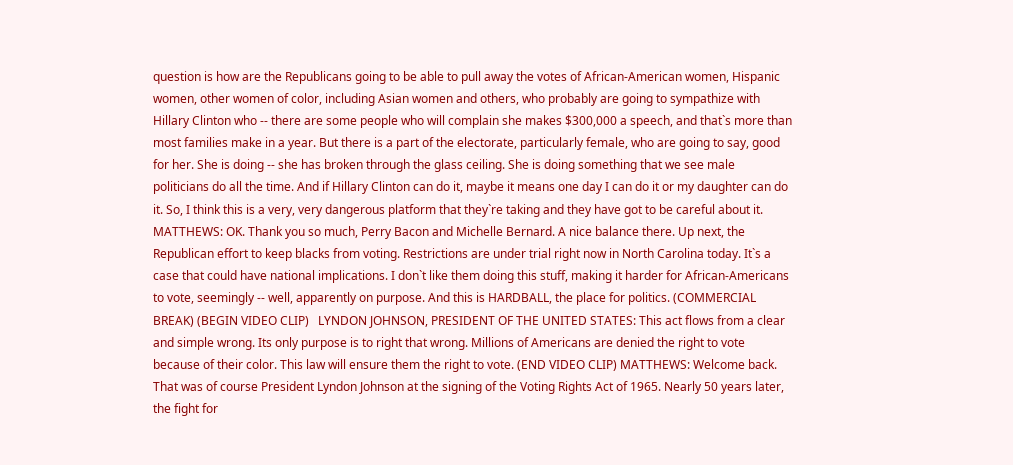question is how are the Republicans going to be able to pull away the votes of African-American women, Hispanic women, other women of color, including Asian women and others, who probably are going to sympathize with Hillary Clinton who -- there are some people who will complain she makes $300,000 a speech, and that`s more than most families make in a year. But there is a part of the electorate, particularly female, who are going to say, good for her. She is doing -- she has broken through the glass ceiling. She is doing something that we see male politicians do all the time. And if Hillary Clinton can do it, maybe it means one day I can do it or my daughter can do it. So, I think this is a very, very dangerous platform that they`re taking and they have got to be careful about it. MATTHEWS: OK. Thank you so much, Perry Bacon and Michelle Bernard. A nice balance there. Up next, the Republican effort to keep blacks from voting. Restrictions are under trial right now in North Carolina today. It`s a case that could have national implications. I don`t like them doing this stuff, making it harder for African-Americans to vote, seemingly -- well, apparently on purpose. And this is HARDBALL, the place for politics. (COMMERCIAL BREAK) (BEGIN VIDEO CLIP)   LYNDON JOHNSON, PRESIDENT OF THE UNITED STATES: This act flows from a clear and simple wrong. Its only purpose is to right that wrong. Millions of Americans are denied the right to vote because of their color. This law will ensure them the right to vote. (END VIDEO CLIP) MATTHEWS: Welcome back. That was of course President Lyndon Johnson at the signing of the Voting Rights Act of 1965. Nearly 50 years later, the fight for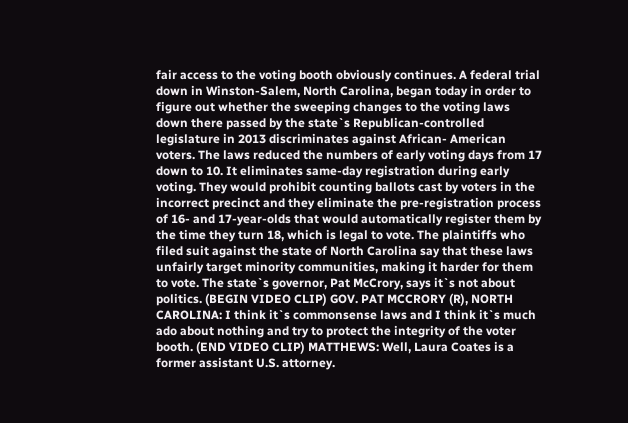fair access to the voting booth obviously continues. A federal trial down in Winston-Salem, North Carolina, began today in order to figure out whether the sweeping changes to the voting laws down there passed by the state`s Republican-controlled legislature in 2013 discriminates against African- American voters. The laws reduced the numbers of early voting days from 17 down to 10. It eliminates same-day registration during early voting. They would prohibit counting ballots cast by voters in the incorrect precinct and they eliminate the pre-registration process of 16- and 17-year-olds that would automatically register them by the time they turn 18, which is legal to vote. The plaintiffs who filed suit against the state of North Carolina say that these laws unfairly target minority communities, making it harder for them to vote. The state`s governor, Pat McCrory, says it`s not about politics. (BEGIN VIDEO CLIP) GOV. PAT MCCRORY (R), NORTH CAROLINA: I think it`s commonsense laws and I think it`s much ado about nothing and try to protect the integrity of the voter booth. (END VIDEO CLIP) MATTHEWS: Well, Laura Coates is a former assistant U.S. attorney.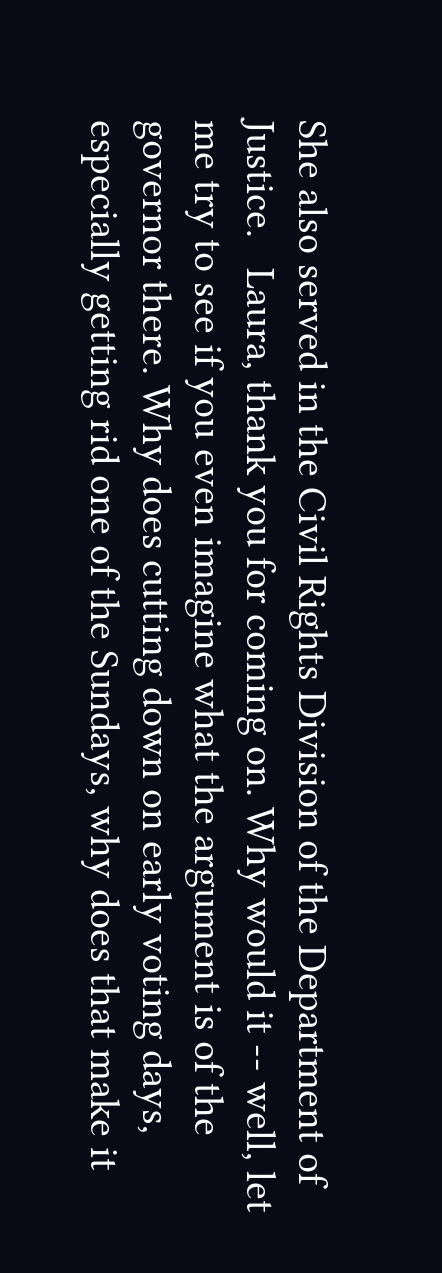She also served in the Civil Rights Division of the Department of Justice.   Laura, thank you for coming on. Why would it -- well, let me try to see if you even imagine what the argument is of the governor there. Why does cutting down on early voting days, especially getting rid one of the Sundays, why does that make it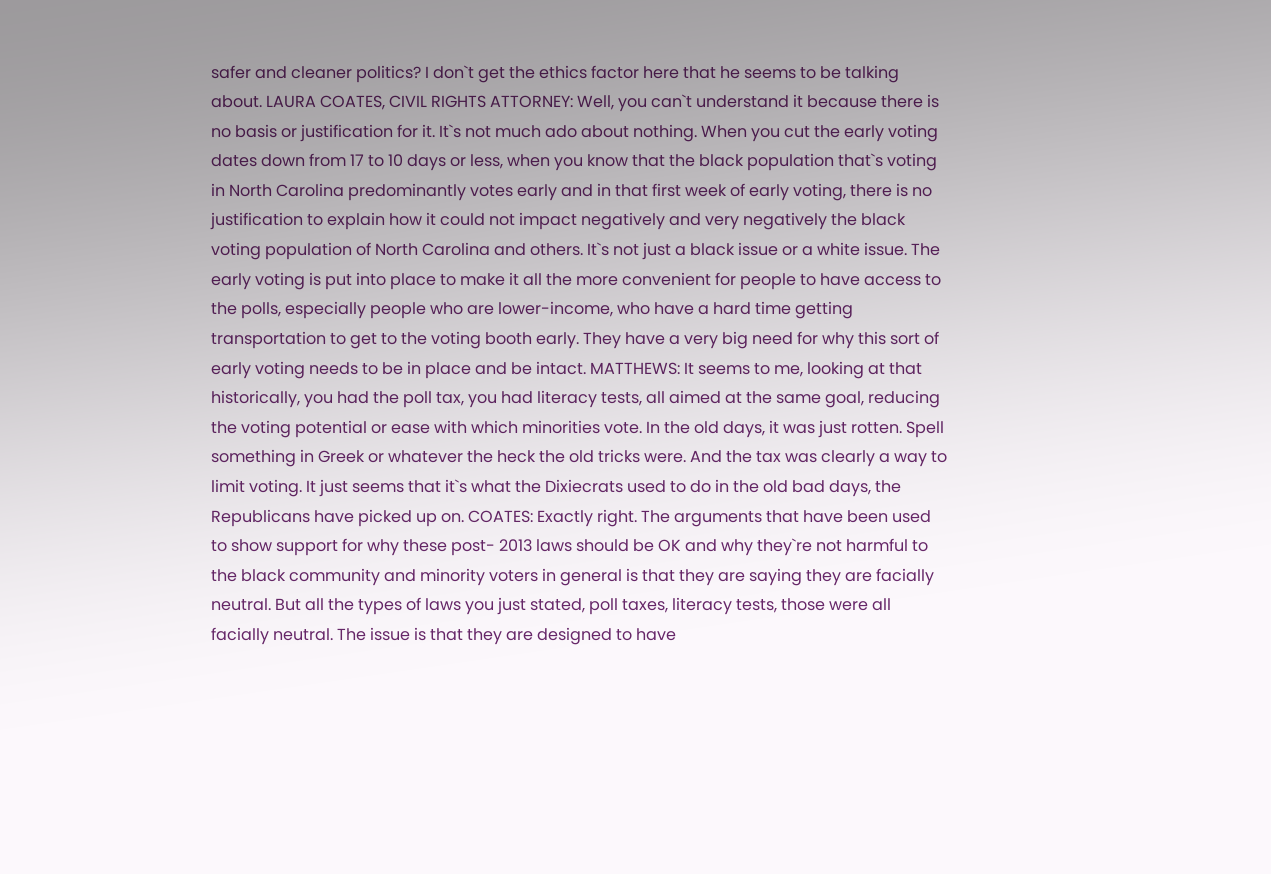safer and cleaner politics? I don`t get the ethics factor here that he seems to be talking about. LAURA COATES, CIVIL RIGHTS ATTORNEY: Well, you can`t understand it because there is no basis or justification for it. It`s not much ado about nothing. When you cut the early voting dates down from 17 to 10 days or less, when you know that the black population that`s voting in North Carolina predominantly votes early and in that first week of early voting, there is no justification to explain how it could not impact negatively and very negatively the black voting population of North Carolina and others. It`s not just a black issue or a white issue. The early voting is put into place to make it all the more convenient for people to have access to the polls, especially people who are lower-income, who have a hard time getting transportation to get to the voting booth early. They have a very big need for why this sort of early voting needs to be in place and be intact. MATTHEWS: It seems to me, looking at that historically, you had the poll tax, you had literacy tests, all aimed at the same goal, reducing the voting potential or ease with which minorities vote. In the old days, it was just rotten. Spell something in Greek or whatever the heck the old tricks were. And the tax was clearly a way to limit voting. It just seems that it`s what the Dixiecrats used to do in the old bad days, the Republicans have picked up on. COATES: Exactly right. The arguments that have been used to show support for why these post- 2013 laws should be OK and why they`re not harmful to the black community and minority voters in general is that they are saying they are facially neutral. But all the types of laws you just stated, poll taxes, literacy tests, those were all facially neutral. The issue is that they are designed to have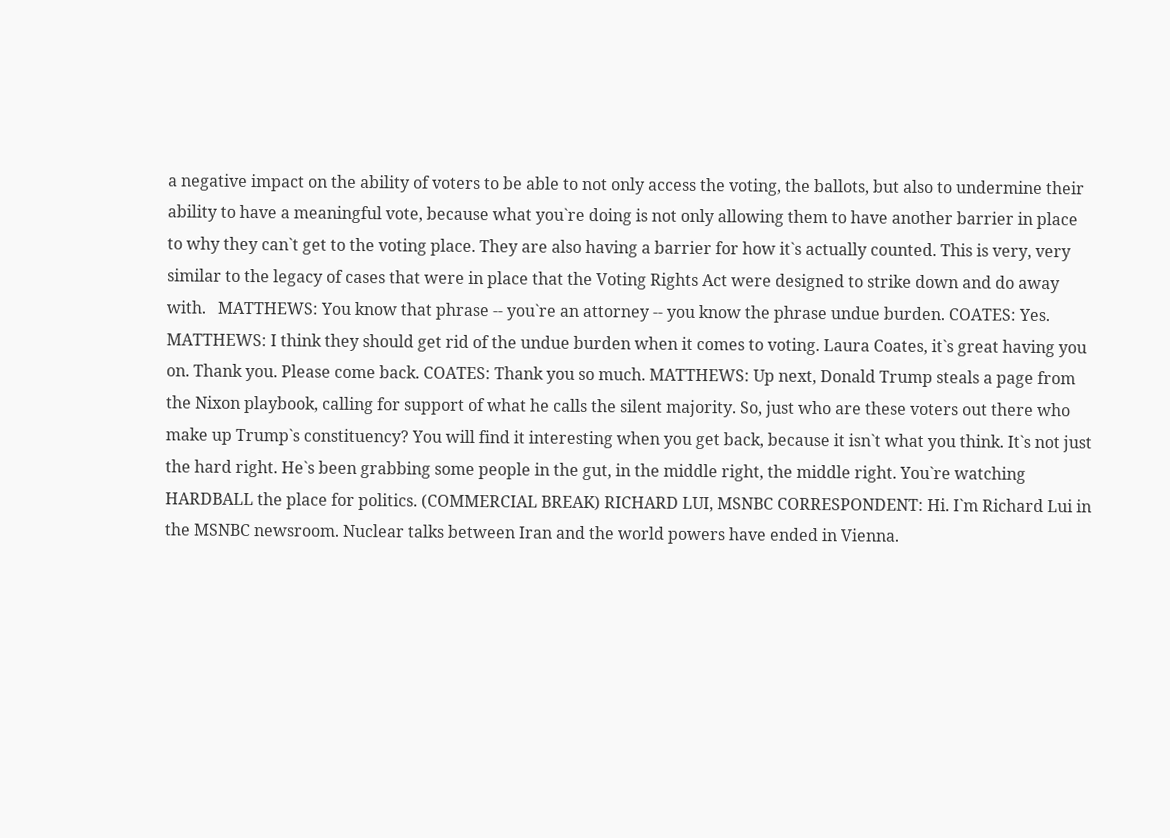a negative impact on the ability of voters to be able to not only access the voting, the ballots, but also to undermine their ability to have a meaningful vote, because what you`re doing is not only allowing them to have another barrier in place to why they can`t get to the voting place. They are also having a barrier for how it`s actually counted. This is very, very similar to the legacy of cases that were in place that the Voting Rights Act were designed to strike down and do away with.   MATTHEWS: You know that phrase -- you`re an attorney -- you know the phrase undue burden. COATES: Yes. MATTHEWS: I think they should get rid of the undue burden when it comes to voting. Laura Coates, it`s great having you on. Thank you. Please come back. COATES: Thank you so much. MATTHEWS: Up next, Donald Trump steals a page from the Nixon playbook, calling for support of what he calls the silent majority. So, just who are these voters out there who make up Trump`s constituency? You will find it interesting when you get back, because it isn`t what you think. It`s not just the hard right. He`s been grabbing some people in the gut, in the middle right, the middle right. You`re watching HARDBALL the place for politics. (COMMERCIAL BREAK) RICHARD LUI, MSNBC CORRESPONDENT: Hi. I`m Richard Lui in the MSNBC newsroom. Nuclear talks between Iran and the world powers have ended in Vienna.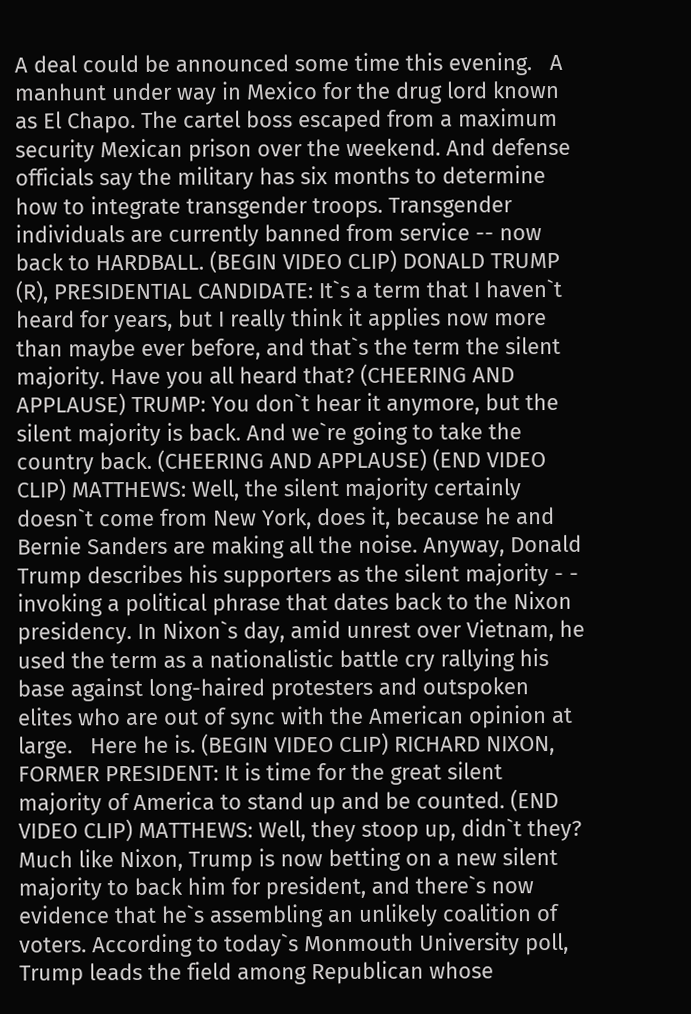A deal could be announced some time this evening.   A manhunt under way in Mexico for the drug lord known as El Chapo. The cartel boss escaped from a maximum security Mexican prison over the weekend. And defense officials say the military has six months to determine how to integrate transgender troops. Transgender individuals are currently banned from service -- now back to HARDBALL. (BEGIN VIDEO CLIP) DONALD TRUMP (R), PRESIDENTIAL CANDIDATE: It`s a term that I haven`t heard for years, but I really think it applies now more than maybe ever before, and that`s the term the silent majority. Have you all heard that? (CHEERING AND APPLAUSE) TRUMP: You don`t hear it anymore, but the silent majority is back. And we`re going to take the country back. (CHEERING AND APPLAUSE) (END VIDEO CLIP) MATTHEWS: Well, the silent majority certainly doesn`t come from New York, does it, because he and Bernie Sanders are making all the noise. Anyway, Donald Trump describes his supporters as the silent majority - - invoking a political phrase that dates back to the Nixon presidency. In Nixon`s day, amid unrest over Vietnam, he used the term as a nationalistic battle cry rallying his base against long-haired protesters and outspoken elites who are out of sync with the American opinion at large.   Here he is. (BEGIN VIDEO CLIP) RICHARD NIXON, FORMER PRESIDENT: It is time for the great silent majority of America to stand up and be counted. (END VIDEO CLIP) MATTHEWS: Well, they stoop up, didn`t they? Much like Nixon, Trump is now betting on a new silent majority to back him for president, and there`s now evidence that he`s assembling an unlikely coalition of voters. According to today`s Monmouth University poll, Trump leads the field among Republican whose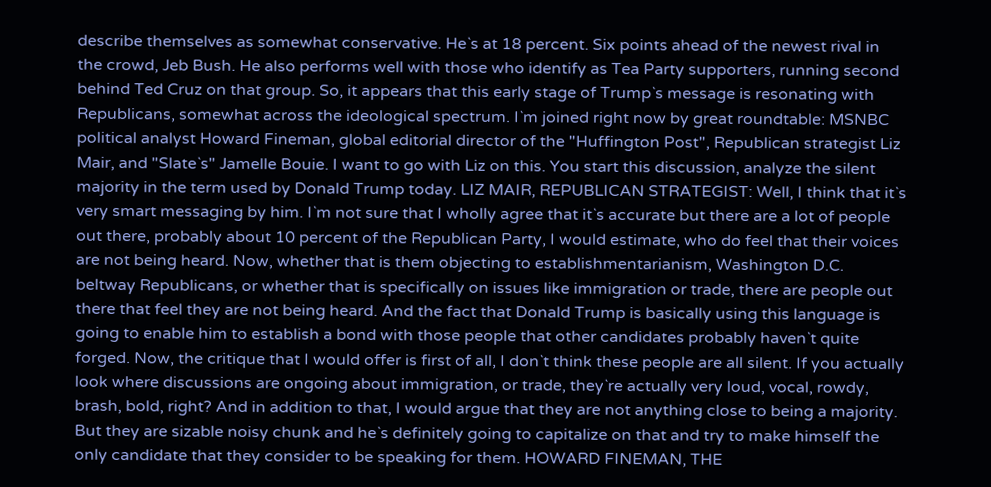describe themselves as somewhat conservative. He`s at 18 percent. Six points ahead of the newest rival in the crowd, Jeb Bush. He also performs well with those who identify as Tea Party supporters, running second behind Ted Cruz on that group. So, it appears that this early stage of Trump`s message is resonating with Republicans, somewhat across the ideological spectrum. I`m joined right now by great roundtable: MSNBC political analyst Howard Fineman, global editorial director of the "Huffington Post", Republican strategist Liz Mair, and "Slate`s" Jamelle Bouie. I want to go with Liz on this. You start this discussion, analyze the silent majority in the term used by Donald Trump today. LIZ MAIR, REPUBLICAN STRATEGIST: Well, I think that it`s very smart messaging by him. I`m not sure that I wholly agree that it`s accurate but there are a lot of people out there, probably about 10 percent of the Republican Party, I would estimate, who do feel that their voices are not being heard. Now, whether that is them objecting to establishmentarianism, Washington D.C. beltway Republicans, or whether that is specifically on issues like immigration or trade, there are people out there that feel they are not being heard. And the fact that Donald Trump is basically using this language is going to enable him to establish a bond with those people that other candidates probably haven`t quite forged. Now, the critique that I would offer is first of all, I don`t think these people are all silent. If you actually look where discussions are ongoing about immigration, or trade, they`re actually very loud, vocal, rowdy, brash, bold, right? And in addition to that, I would argue that they are not anything close to being a majority.   But they are sizable noisy chunk and he`s definitely going to capitalize on that and try to make himself the only candidate that they consider to be speaking for them. HOWARD FINEMAN, THE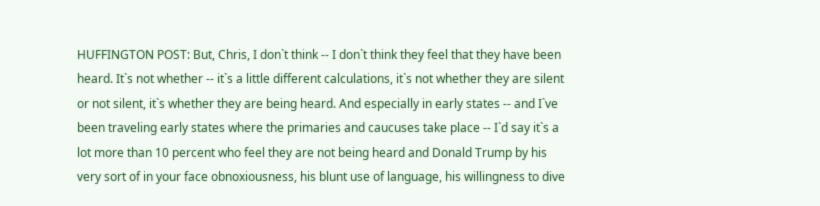HUFFINGTON POST: But, Chris, I don`t think -- I don`t think they feel that they have been heard. It`s not whether -- it`s a little different calculations, it`s not whether they are silent or not silent, it`s whether they are being heard. And especially in early states -- and I`ve been traveling early states where the primaries and caucuses take place -- I`d say it`s a lot more than 10 percent who feel they are not being heard and Donald Trump by his very sort of in your face obnoxiousness, his blunt use of language, his willingness to dive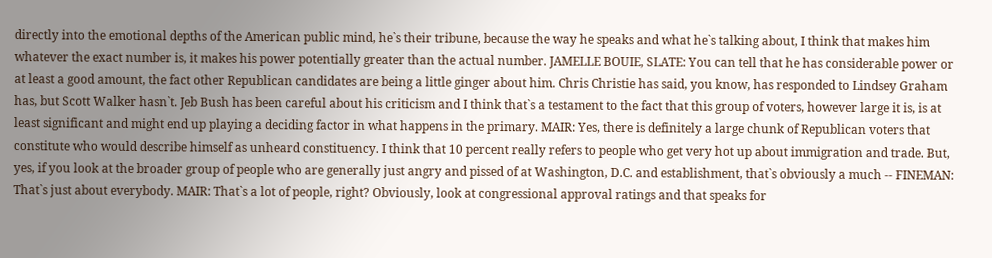directly into the emotional depths of the American public mind, he`s their tribune, because the way he speaks and what he`s talking about, I think that makes him whatever the exact number is, it makes his power potentially greater than the actual number. JAMELLE BOUIE, SLATE: You can tell that he has considerable power or at least a good amount, the fact other Republican candidates are being a little ginger about him. Chris Christie has said, you know, has responded to Lindsey Graham has, but Scott Walker hasn`t. Jeb Bush has been careful about his criticism and I think that`s a testament to the fact that this group of voters, however large it is, is at least significant and might end up playing a deciding factor in what happens in the primary. MAIR: Yes, there is definitely a large chunk of Republican voters that constitute who would describe himself as unheard constituency. I think that 10 percent really refers to people who get very hot up about immigration and trade. But, yes, if you look at the broader group of people who are generally just angry and pissed of at Washington, D.C. and establishment, that`s obviously a much -- FINEMAN: That`s just about everybody. MAIR: That`s a lot of people, right? Obviously, look at congressional approval ratings and that speaks for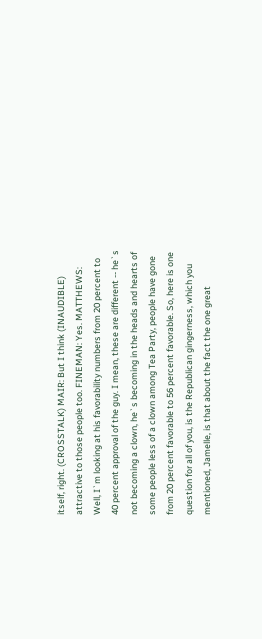itself, right. (CROSSTALK) MAIR: But I think (INAUDIBLE) attractive to those people too. FINEMAN: Yes. MATTHEWS: Well, I`m looking at his favorability numbers from 20 percent to 40 percent approval of the guy. I mean, these are different -- he`s not becoming a clown, he`s becoming in the heads and hearts of some people less of a clown among Tea Party, people have gone from 20 percent favorable to 56 percent favorable. So, here is one question for all of you, is the Republican gingerness, which you mentioned, Jamelle, is that about the fact the one great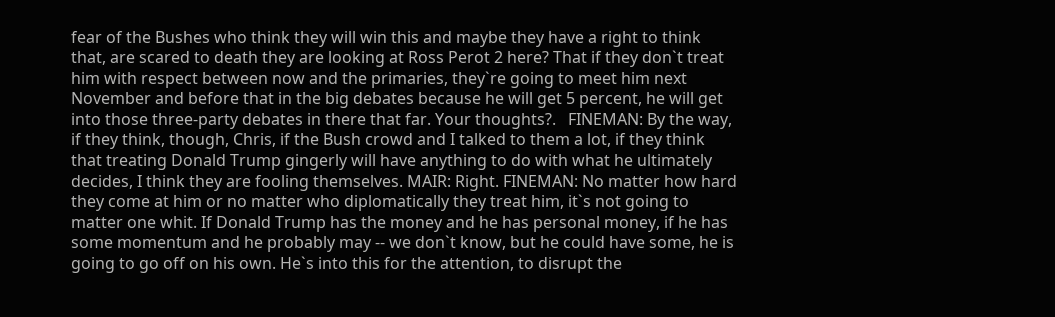fear of the Bushes who think they will win this and maybe they have a right to think that, are scared to death they are looking at Ross Perot 2 here? That if they don`t treat him with respect between now and the primaries, they`re going to meet him next November and before that in the big debates because he will get 5 percent, he will get into those three-party debates in there that far. Your thoughts?.   FINEMAN: By the way, if they think, though, Chris, if the Bush crowd and I talked to them a lot, if they think that treating Donald Trump gingerly will have anything to do with what he ultimately decides, I think they are fooling themselves. MAIR: Right. FINEMAN: No matter how hard they come at him or no matter who diplomatically they treat him, it`s not going to matter one whit. If Donald Trump has the money and he has personal money, if he has some momentum and he probably may -- we don`t know, but he could have some, he is going to go off on his own. He`s into this for the attention, to disrupt the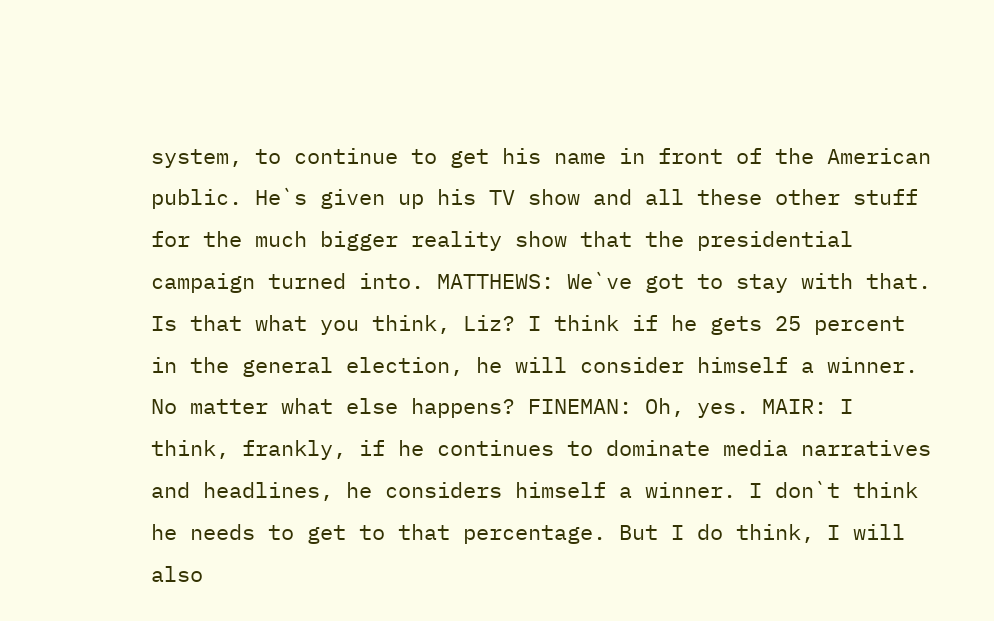system, to continue to get his name in front of the American public. He`s given up his TV show and all these other stuff for the much bigger reality show that the presidential campaign turned into. MATTHEWS: We`ve got to stay with that. Is that what you think, Liz? I think if he gets 25 percent in the general election, he will consider himself a winner. No matter what else happens? FINEMAN: Oh, yes. MAIR: I think, frankly, if he continues to dominate media narratives and headlines, he considers himself a winner. I don`t think he needs to get to that percentage. But I do think, I will also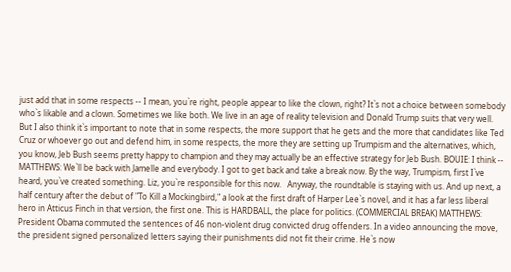just add that in some respects -- I mean, you`re right, people appear to like the clown, right? It`s not a choice between somebody who`s likable and a clown. Sometimes we like both. We live in an age of reality television and Donald Trump suits that very well. But I also think it`s important to note that in some respects, the more support that he gets and the more that candidates like Ted Cruz or whoever go out and defend him, in some respects, the more they are setting up Trumpism and the alternatives, which, you know, Jeb Bush seems pretty happy to champion and they may actually be an effective strategy for Jeb Bush. BOUIE: I think -- MATTHEWS: We`ll be back with Jamelle and everybody. I got to get back and take a break now. By the way, Trumpism, first I`ve heard, you`ve created something. Liz, you`re responsible for this now.   Anyway, the roundtable is staying with us. And up next, a half century after the debut of "To Kill a Mockingbird," a look at the first draft of Harper Lee`s novel, and it has a far less liberal hero in Atticus Finch in that version, the first one. This is HARDBALL, the place for politics. (COMMERCIAL BREAK) MATTHEWS: President Obama commuted the sentences of 46 non-violent drug convicted drug offenders. In a video announcing the move, the president signed personalized letters saying their punishments did not fit their crime. He`s now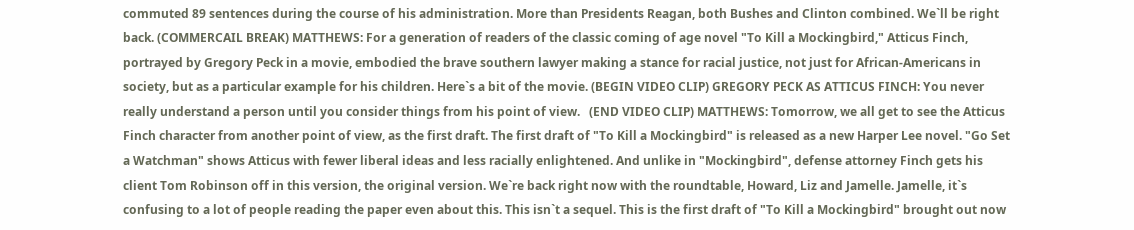commuted 89 sentences during the course of his administration. More than Presidents Reagan, both Bushes and Clinton combined. We`ll be right back. (COMMERCAIL BREAK) MATTHEWS: For a generation of readers of the classic coming of age novel "To Kill a Mockingbird," Atticus Finch, portrayed by Gregory Peck in a movie, embodied the brave southern lawyer making a stance for racial justice, not just for African-Americans in society, but as a particular example for his children. Here`s a bit of the movie. (BEGIN VIDEO CLIP) GREGORY PECK AS ATTICUS FINCH: You never really understand a person until you consider things from his point of view.   (END VIDEO CLIP) MATTHEWS: Tomorrow, we all get to see the Atticus Finch character from another point of view, as the first draft. The first draft of "To Kill a Mockingbird" is released as a new Harper Lee novel. "Go Set a Watchman" shows Atticus with fewer liberal ideas and less racially enlightened. And unlike in "Mockingbird", defense attorney Finch gets his client Tom Robinson off in this version, the original version. We`re back right now with the roundtable, Howard, Liz and Jamelle. Jamelle, it`s confusing to a lot of people reading the paper even about this. This isn`t a sequel. This is the first draft of "To Kill a Mockingbird" brought out now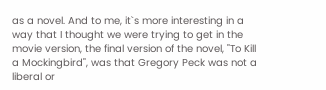as a novel. And to me, it`s more interesting in a way that I thought we were trying to get in the movie version, the final version of the novel, "To Kill a Mockingbird", was that Gregory Peck was not a liberal or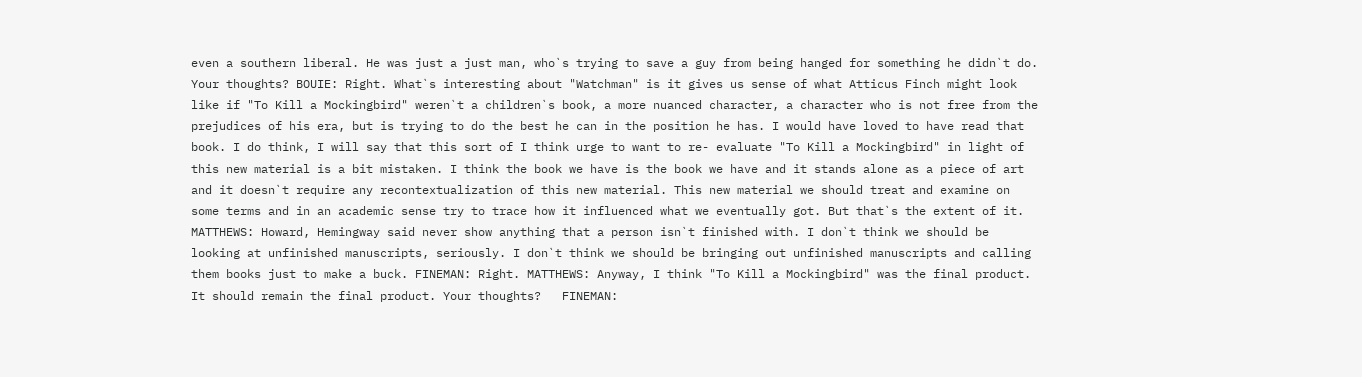even a southern liberal. He was just a just man, who`s trying to save a guy from being hanged for something he didn`t do. Your thoughts? BOUIE: Right. What`s interesting about "Watchman" is it gives us sense of what Atticus Finch might look like if "To Kill a Mockingbird" weren`t a children`s book, a more nuanced character, a character who is not free from the prejudices of his era, but is trying to do the best he can in the position he has. I would have loved to have read that book. I do think, I will say that this sort of I think urge to want to re- evaluate "To Kill a Mockingbird" in light of this new material is a bit mistaken. I think the book we have is the book we have and it stands alone as a piece of art and it doesn`t require any recontextualization of this new material. This new material we should treat and examine on some terms and in an academic sense try to trace how it influenced what we eventually got. But that`s the extent of it. MATTHEWS: Howard, Hemingway said never show anything that a person isn`t finished with. I don`t think we should be looking at unfinished manuscripts, seriously. I don`t think we should be bringing out unfinished manuscripts and calling them books just to make a buck. FINEMAN: Right. MATTHEWS: Anyway, I think "To Kill a Mockingbird" was the final product. It should remain the final product. Your thoughts?   FINEMAN: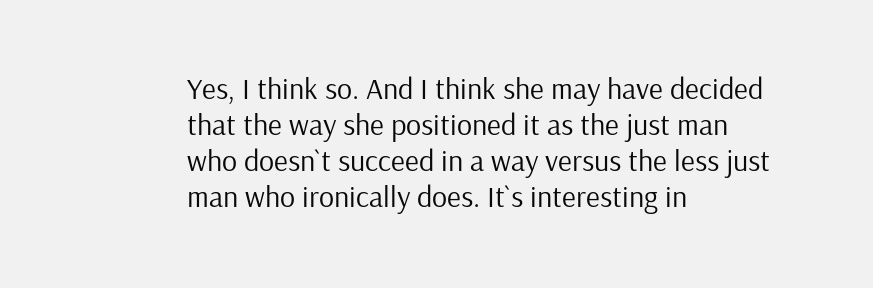Yes, I think so. And I think she may have decided that the way she positioned it as the just man who doesn`t succeed in a way versus the less just man who ironically does. It`s interesting in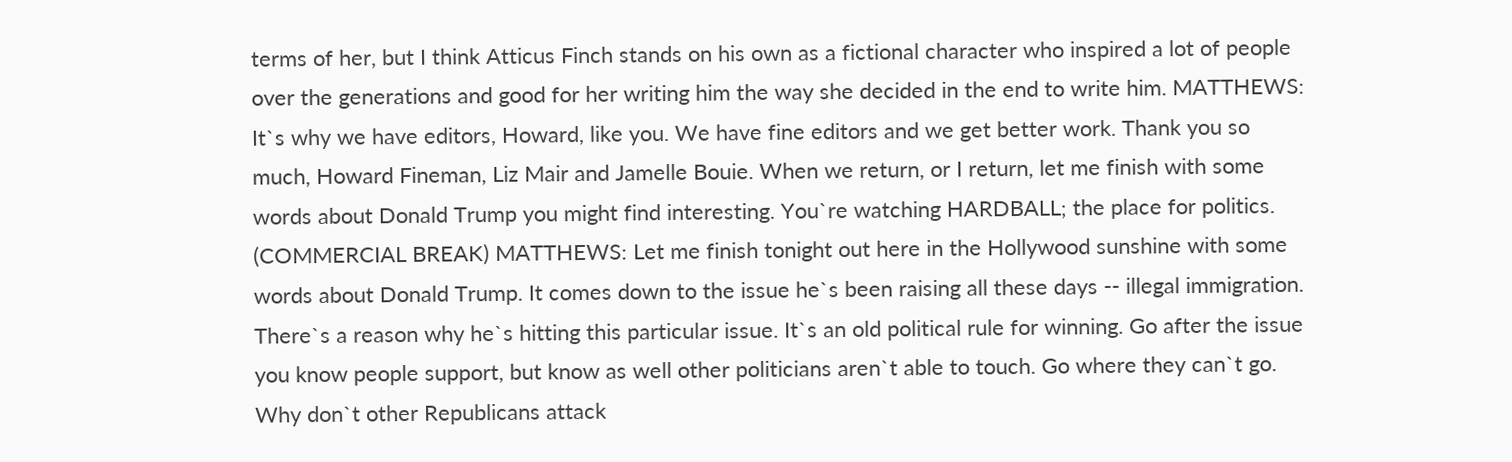terms of her, but I think Atticus Finch stands on his own as a fictional character who inspired a lot of people over the generations and good for her writing him the way she decided in the end to write him. MATTHEWS: It`s why we have editors, Howard, like you. We have fine editors and we get better work. Thank you so much, Howard Fineman, Liz Mair and Jamelle Bouie. When we return, or I return, let me finish with some words about Donald Trump you might find interesting. You`re watching HARDBALL; the place for politics. (COMMERCIAL BREAK) MATTHEWS: Let me finish tonight out here in the Hollywood sunshine with some words about Donald Trump. It comes down to the issue he`s been raising all these days -- illegal immigration. There`s a reason why he`s hitting this particular issue. It`s an old political rule for winning. Go after the issue you know people support, but know as well other politicians aren`t able to touch. Go where they can`t go. Why don`t other Republicans attack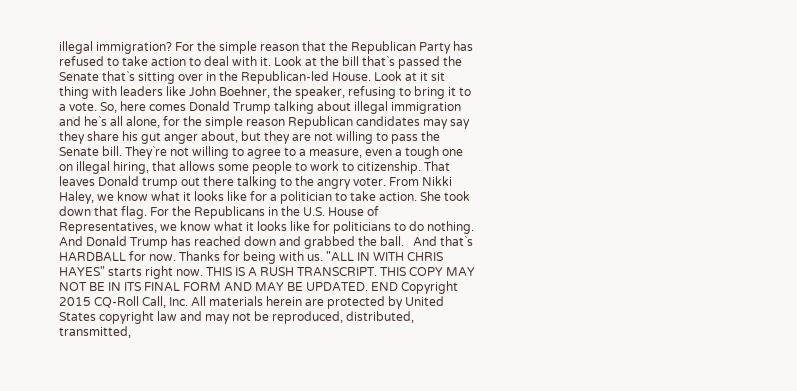illegal immigration? For the simple reason that the Republican Party has refused to take action to deal with it. Look at the bill that`s passed the Senate that`s sitting over in the Republican-led House. Look at it sit thing with leaders like John Boehner, the speaker, refusing to bring it to a vote. So, here comes Donald Trump talking about illegal immigration and he`s all alone, for the simple reason Republican candidates may say they share his gut anger about, but they are not willing to pass the Senate bill. They`re not willing to agree to a measure, even a tough one on illegal hiring, that allows some people to work to citizenship. That leaves Donald trump out there talking to the angry voter. From Nikki Haley, we know what it looks like for a politician to take action. She took down that flag. For the Republicans in the U.S. House of Representatives, we know what it looks like for politicians to do nothing. And Donald Trump has reached down and grabbed the ball.   And that`s HARDBALL for now. Thanks for being with us. "ALL IN WITH CHRIS HAYES" starts right now. THIS IS A RUSH TRANSCRIPT. THIS COPY MAY NOT BE IN ITS FINAL FORM AND MAY BE UPDATED. END Copyright 2015 CQ-Roll Call, Inc. All materials herein are protected by United States copyright law and may not be reproduced, distributed, transmitted,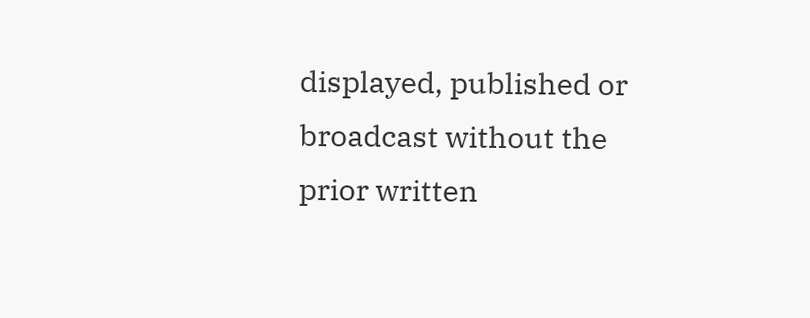displayed, published or broadcast without the prior written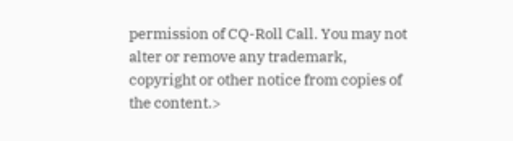permission of CQ-Roll Call. You may not alter or remove any trademark, copyright or other notice from copies of the content.>